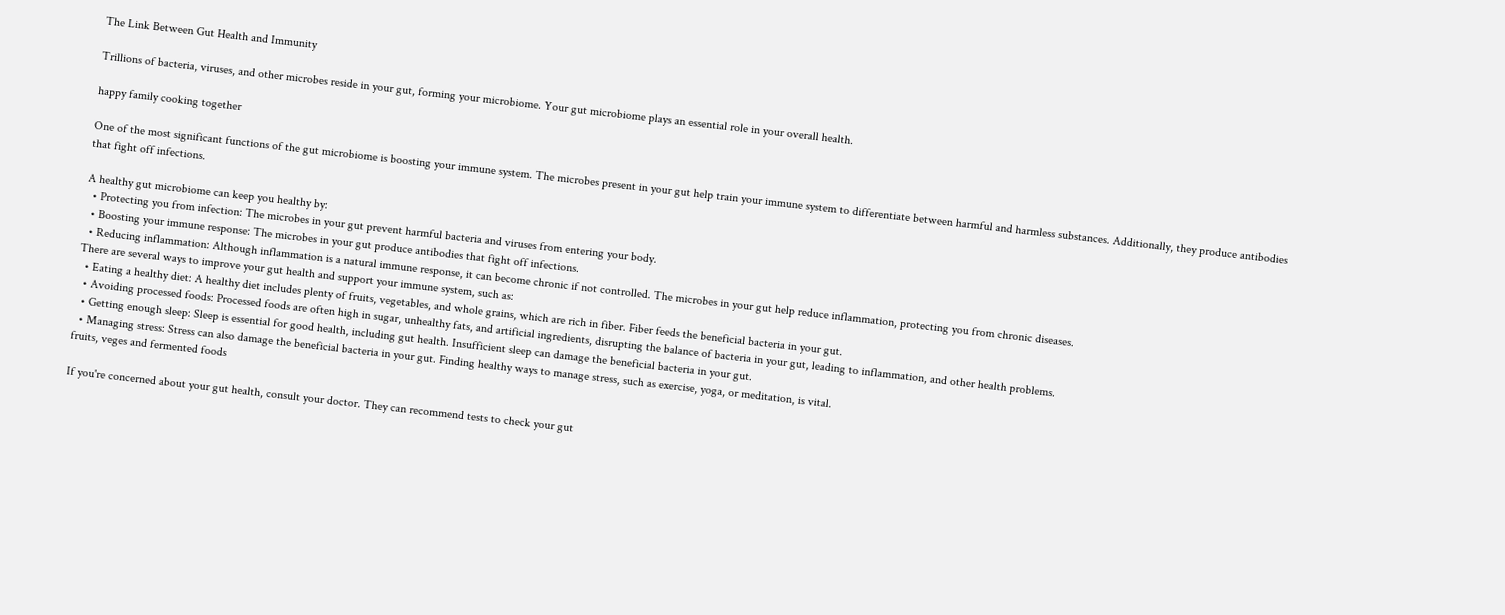The Link Between Gut Health and Immunity

Trillions of bacteria, viruses, and other microbes reside in your gut, forming your microbiome. Your gut microbiome plays an essential role in your overall health.

happy family cooking together

One of the most significant functions of the gut microbiome is boosting your immune system. The microbes present in your gut help train your immune system to differentiate between harmful and harmless substances. Additionally, they produce antibodies that fight off infections.

A healthy gut microbiome can keep you healthy by:
  • Protecting you from infection: The microbes in your gut prevent harmful bacteria and viruses from entering your body.
  • Boosting your immune response: The microbes in your gut produce antibodies that fight off infections.
  • Reducing inflammation: Although inflammation is a natural immune response, it can become chronic if not controlled. The microbes in your gut help reduce inflammation, protecting you from chronic diseases.
There are several ways to improve your gut health and support your immune system, such as:
  • Eating a healthy diet: A healthy diet includes plenty of fruits, vegetables, and whole grains, which are rich in fiber. Fiber feeds the beneficial bacteria in your gut.
  • Avoiding processed foods: Processed foods are often high in sugar, unhealthy fats, and artificial ingredients, disrupting the balance of bacteria in your gut, leading to inflammation, and other health problems.
  • Getting enough sleep: Sleep is essential for good health, including gut health. Insufficient sleep can damage the beneficial bacteria in your gut.
  • Managing stress: Stress can also damage the beneficial bacteria in your gut. Finding healthy ways to manage stress, such as exercise, yoga, or meditation, is vital.
fruits, veges and fermented foods

If you're concerned about your gut health, consult your doctor. They can recommend tests to check your gut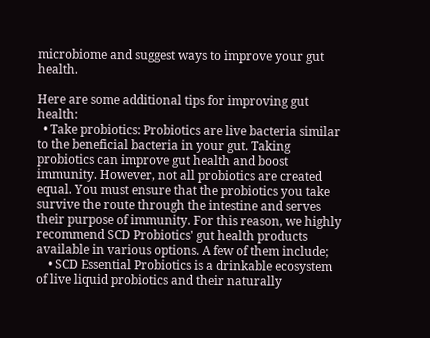microbiome and suggest ways to improve your gut health.

Here are some additional tips for improving gut health:
  • Take probiotics: Probiotics are live bacteria similar to the beneficial bacteria in your gut. Taking probiotics can improve gut health and boost immunity. However, not all probiotics are created equal. You must ensure that the probiotics you take survive the route through the intestine and serves their purpose of immunity. For this reason, we highly recommend SCD Probiotics' gut health products available in various options. A few of them include;
    • SCD Essential Probiotics is a drinkable ecosystem of live liquid probiotics and their naturally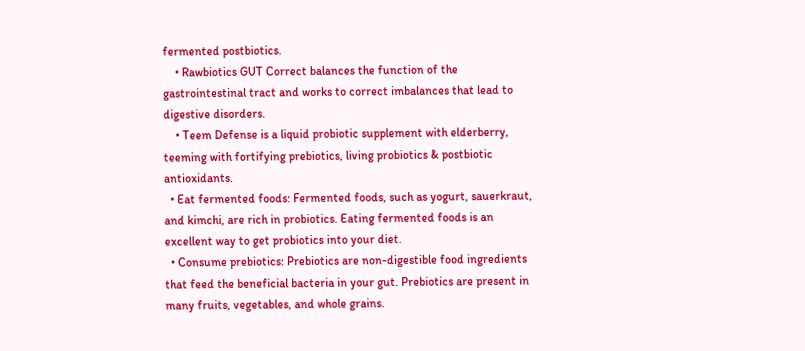fermented postbiotics.
    • Rawbiotics GUT Correct balances the function of the gastrointestinal tract and works to correct imbalances that lead to digestive disorders.
    • Teem Defense is a liquid probiotic supplement with elderberry, teeming with fortifying prebiotics, living probiotics & postbiotic antioxidants.
  • Eat fermented foods: Fermented foods, such as yogurt, sauerkraut, and kimchi, are rich in probiotics. Eating fermented foods is an excellent way to get probiotics into your diet.
  • Consume prebiotics: Prebiotics are non-digestible food ingredients that feed the beneficial bacteria in your gut. Prebiotics are present in many fruits, vegetables, and whole grains.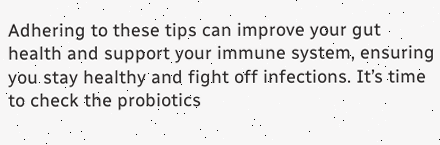Adhering to these tips can improve your gut health and support your immune system, ensuring you stay healthy and fight off infections. It’s time to check the probiotics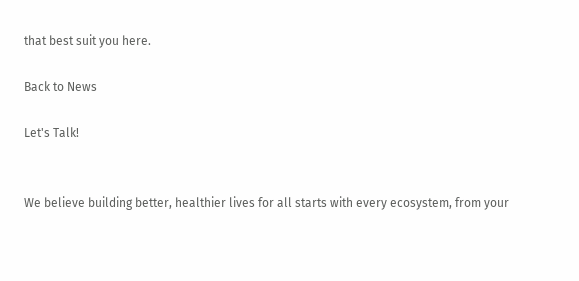that best suit you here.

Back to News

Let's Talk!


We believe building better, healthier lives for all starts with every ecosystem, from your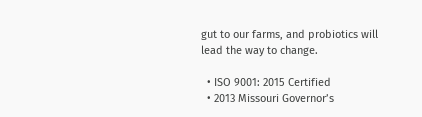gut to our farms, and probiotics will lead the way to change.

  • ISO 9001: 2015 Certified
  • 2013 Missouri Governor’s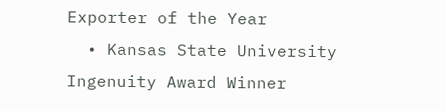Exporter of the Year
  • Kansas State University Ingenuity Award Winner